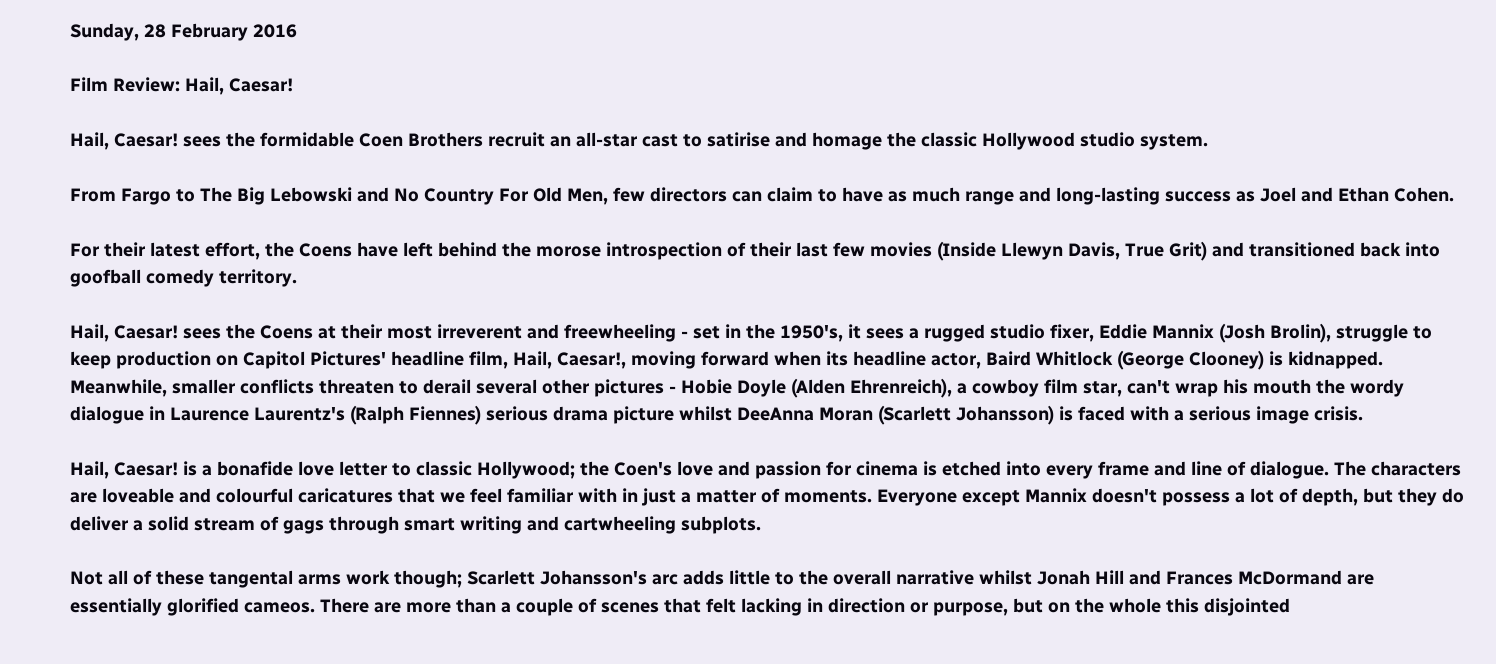Sunday, 28 February 2016

Film Review: Hail, Caesar!

Hail, Caesar! sees the formidable Coen Brothers recruit an all-star cast to satirise and homage the classic Hollywood studio system.

From Fargo to The Big Lebowski and No Country For Old Men, few directors can claim to have as much range and long-lasting success as Joel and Ethan Cohen.

For their latest effort, the Coens have left behind the morose introspection of their last few movies (Inside Llewyn Davis, True Grit) and transitioned back into goofball comedy territory.

Hail, Caesar! sees the Coens at their most irreverent and freewheeling - set in the 1950's, it sees a rugged studio fixer, Eddie Mannix (Josh Brolin), struggle to keep production on Capitol Pictures' headline film, Hail, Caesar!, moving forward when its headline actor, Baird Whitlock (George Clooney) is kidnapped. Meanwhile, smaller conflicts threaten to derail several other pictures - Hobie Doyle (Alden Ehrenreich), a cowboy film star, can't wrap his mouth the wordy dialogue in Laurence Laurentz's (Ralph Fiennes) serious drama picture whilst DeeAnna Moran (Scarlett Johansson) is faced with a serious image crisis.

Hail, Caesar! is a bonafide love letter to classic Hollywood; the Coen's love and passion for cinema is etched into every frame and line of dialogue. The characters are loveable and colourful caricatures that we feel familiar with in just a matter of moments. Everyone except Mannix doesn't possess a lot of depth, but they do deliver a solid stream of gags through smart writing and cartwheeling subplots.

Not all of these tangental arms work though; Scarlett Johansson's arc adds little to the overall narrative whilst Jonah Hill and Frances McDormand are essentially glorified cameos. There are more than a couple of scenes that felt lacking in direction or purpose, but on the whole this disjointed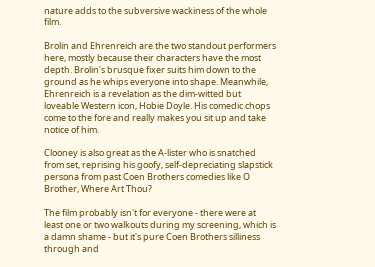nature adds to the subversive wackiness of the whole film.

Brolin and Ehrenreich are the two standout performers here, mostly because their characters have the most depth. Brolin's brusque fixer suits him down to the ground as he whips everyone into shape. Meanwhile, Ehrenreich is a revelation as the dim-witted but loveable Western icon, Hobie Doyle. His comedic chops come to the fore and really makes you sit up and take notice of him.

Clooney is also great as the A-lister who is snatched from set, reprising his goofy, self-depreciating slapstick persona from past Coen Brothers comedies like O Brother, Where Art Thou?

The film probably isn't for everyone - there were at least one or two walkouts during my screening, which is a damn shame - but it's pure Coen Brothers silliness through and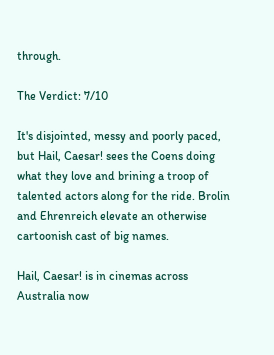through.

The Verdict: 7/10

It's disjointed, messy and poorly paced, but Hail, Caesar! sees the Coens doing what they love and brining a troop of talented actors along for the ride. Brolin and Ehrenreich elevate an otherwise cartoonish cast of big names.

Hail, Caesar! is in cinemas across Australia now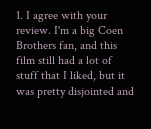1. I agree with your review. I'm a big Coen Brothers fan, and this film still had a lot of stuff that I liked, but it was pretty disjointed and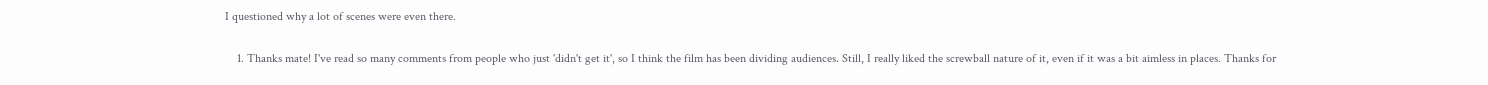I questioned why a lot of scenes were even there.

    1. Thanks mate! I've read so many comments from people who just 'didn't get it', so I think the film has been dividing audiences. Still, I really liked the screwball nature of it, even if it was a bit aimless in places. Thanks for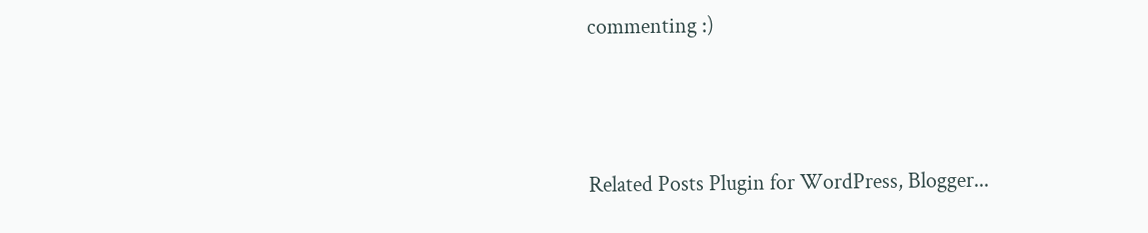commenting :)



Related Posts Plugin for WordPress, Blogger...